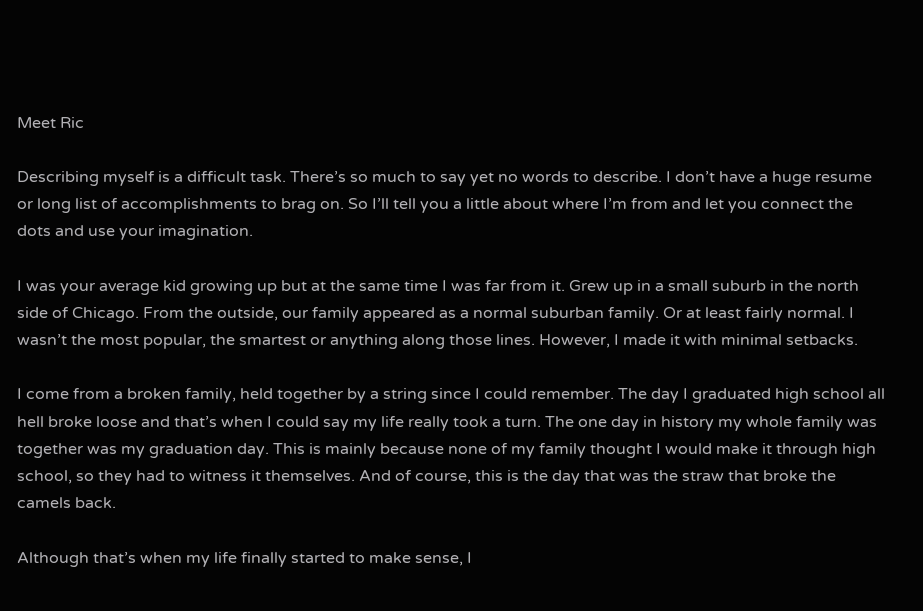Meet Ric

Describing myself is a difficult task. There’s so much to say yet no words to describe. I don’t have a huge resume or long list of accomplishments to brag on. So I’ll tell you a little about where I’m from and let you connect the dots and use your imagination.

I was your average kid growing up but at the same time I was far from it. Grew up in a small suburb in the north side of Chicago. From the outside, our family appeared as a normal suburban family. Or at least fairly normal. I wasn’t the most popular, the smartest or anything along those lines. However, I made it with minimal setbacks.

I come from a broken family, held together by a string since I could remember. The day I graduated high school all hell broke loose and that’s when I could say my life really took a turn. The one day in history my whole family was together was my graduation day. This is mainly because none of my family thought I would make it through high school, so they had to witness it themselves. And of course, this is the day that was the straw that broke the camels back.

Although that’s when my life finally started to make sense, I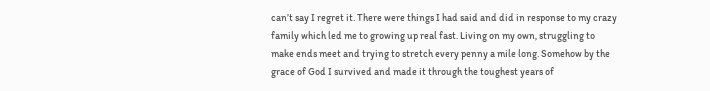can’t say I regret it. There were things I had said and did in response to my crazy family which led me to growing up real fast. Living on my own, struggling to make ends meet and trying to stretch every penny a mile long. Somehow by the grace of God I survived and made it through the toughest years of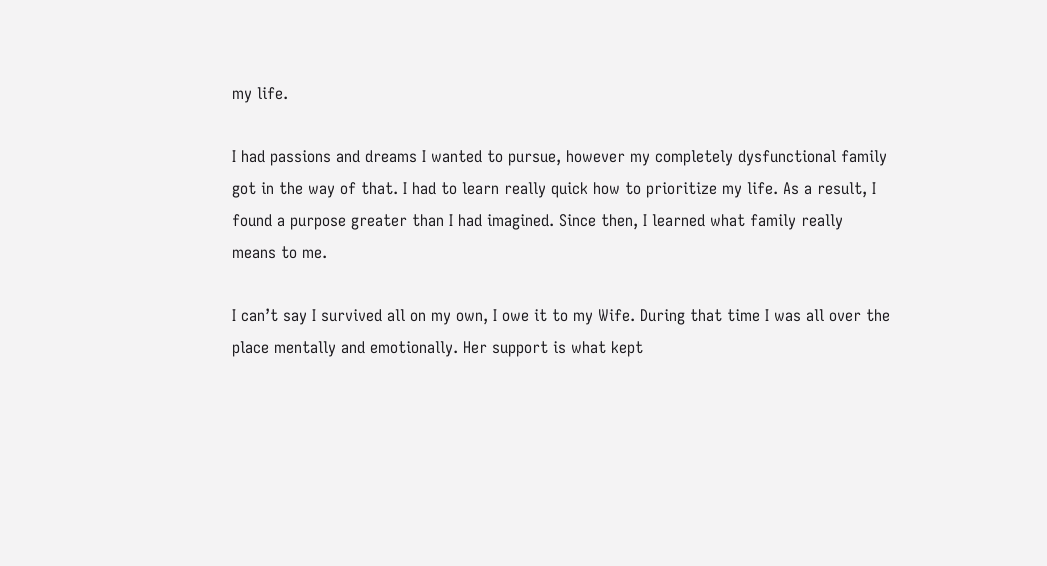my life.

I had passions and dreams I wanted to pursue, however my completely dysfunctional family got in the way of that. I had to learn really quick how to prioritize my life. As a result, I found a purpose greater than I had imagined. Since then, I learned what family really means to me.

I can’t say I survived all on my own, I owe it to my Wife. During that time I was all over the place mentally and emotionally. Her support is what kept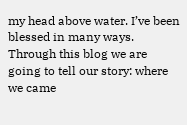my head above water. I’ve been blessed in many ways. Through this blog we are going to tell our story: where we came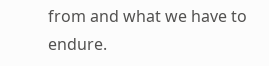from and what we have to endure.